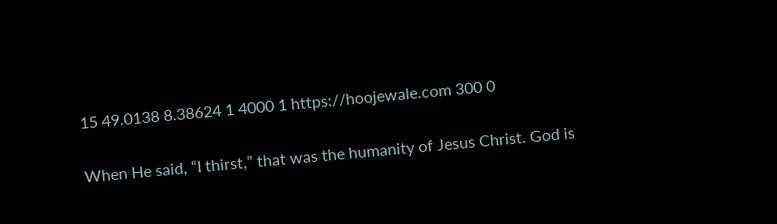15 49.0138 8.38624 1 4000 1 https://hoojewale.com 300 0


When He said, “I thirst,” that was the humanity of Jesus Christ. God is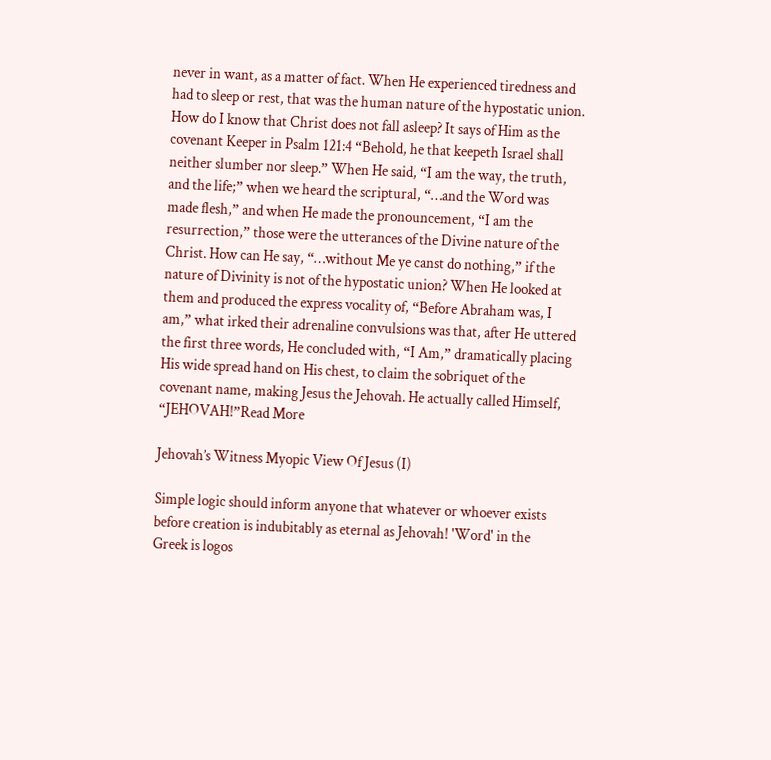never in want, as a matter of fact. When He experienced tiredness and had to sleep or rest, that was the human nature of the hypostatic union. How do I know that Christ does not fall asleep? It says of Him as the covenant Keeper in Psalm 121:4 “Behold, he that keepeth Israel shall neither slumber nor sleep.” When He said, “I am the way, the truth, and the life;” when we heard the scriptural, “…and the Word was made flesh,” and when He made the pronouncement, “I am the resurrection,” those were the utterances of the Divine nature of the Christ. How can He say, “…without Me ye canst do nothing,” if the nature of Divinity is not of the hypostatic union? When He looked at them and produced the express vocality of, “Before Abraham was, I am,” what irked their adrenaline convulsions was that, after He uttered the first three words, He concluded with, “I Am,” dramatically placing His wide spread hand on His chest, to claim the sobriquet of the covenant name, making Jesus the Jehovah. He actually called Himself, “JEHOVAH!”Read More

Jehovah’s Witness Myopic View Of Jesus (I)

Simple logic should inform anyone that whatever or whoever exists before creation is indubitably as eternal as Jehovah! 'Word' in the Greek is logos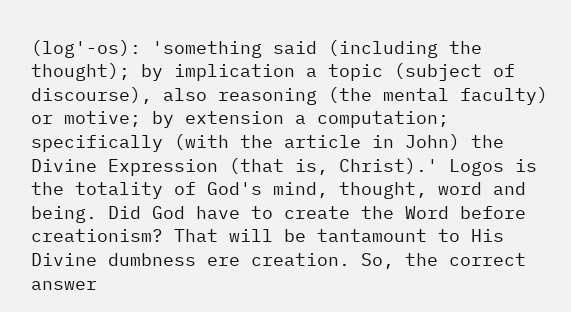(log'-os): 'something said (including the thought); by implication a topic (subject of discourse), also reasoning (the mental faculty) or motive; by extension a computation; specifically (with the article in John) the Divine Expression (that is, Christ).' Logos is the totality of God's mind, thought, word and being. Did God have to create the Word before creationism? That will be tantamount to His Divine dumbness ere creation. So, the correct answer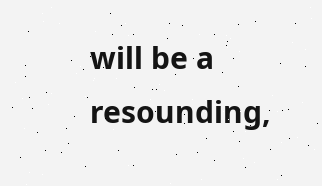will be a resounding,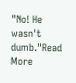"No! He wasn't dumb."Read More